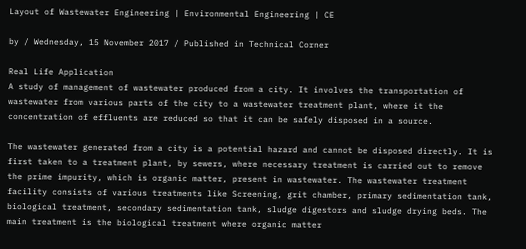Layout of Wastewater Engineering | Environmental Engineering | CE

by / Wednesday, 15 November 2017 / Published in Technical Corner

Real Life Application
A study of management of wastewater produced from a city. It involves the transportation of wastewater from various parts of the city to a wastewater treatment plant, where it the concentration of effluents are reduced so that it can be safely disposed in a source.

The wastewater generated from a city is a potential hazard and cannot be disposed directly. It is first taken to a treatment plant, by sewers, where necessary treatment is carried out to remove the prime impurity, which is organic matter, present in wastewater. The wastewater treatment facility consists of various treatments like Screening, grit chamber, primary sedimentation tank, biological treatment, secondary sedimentation tank, sludge digestors and sludge drying beds. The main treatment is the biological treatment where organic matter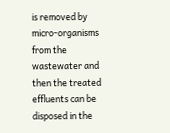is removed by micro-organisms from the wastewater and then the treated effluents can be disposed in the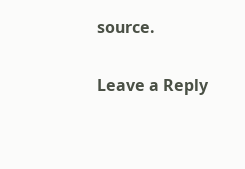source.

Leave a Reply